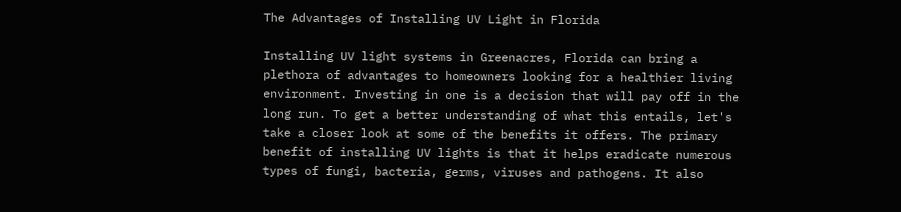The Advantages of Installing UV Light in Florida

Installing UV light systems in Greenacres, Florida can bring a plethora of advantages to homeowners looking for a healthier living environment. Investing in one is a decision that will pay off in the long run. To get a better understanding of what this entails, let's take a closer look at some of the benefits it offers. The primary benefit of installing UV lights is that it helps eradicate numerous types of fungi, bacteria, germs, viruses and pathogens. It also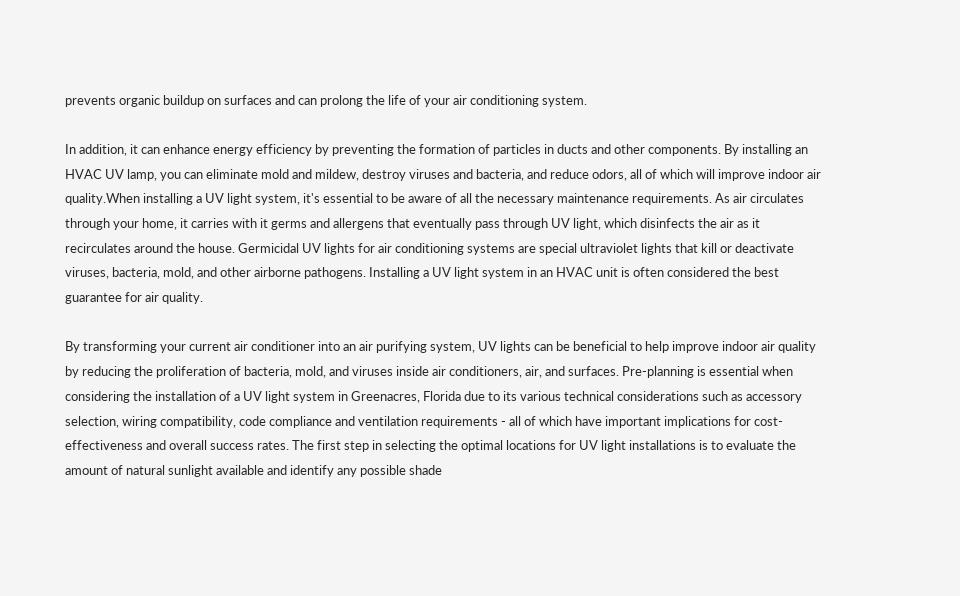prevents organic buildup on surfaces and can prolong the life of your air conditioning system.

In addition, it can enhance energy efficiency by preventing the formation of particles in ducts and other components. By installing an HVAC UV lamp, you can eliminate mold and mildew, destroy viruses and bacteria, and reduce odors, all of which will improve indoor air quality.When installing a UV light system, it's essential to be aware of all the necessary maintenance requirements. As air circulates through your home, it carries with it germs and allergens that eventually pass through UV light, which disinfects the air as it recirculates around the house. Germicidal UV lights for air conditioning systems are special ultraviolet lights that kill or deactivate viruses, bacteria, mold, and other airborne pathogens. Installing a UV light system in an HVAC unit is often considered the best guarantee for air quality.

By transforming your current air conditioner into an air purifying system, UV lights can be beneficial to help improve indoor air quality by reducing the proliferation of bacteria, mold, and viruses inside air conditioners, air, and surfaces. Pre-planning is essential when considering the installation of a UV light system in Greenacres, Florida due to its various technical considerations such as accessory selection, wiring compatibility, code compliance and ventilation requirements - all of which have important implications for cost-effectiveness and overall success rates. The first step in selecting the optimal locations for UV light installations is to evaluate the amount of natural sunlight available and identify any possible shade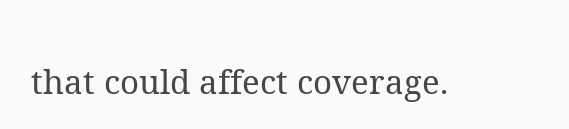that could affect coverage.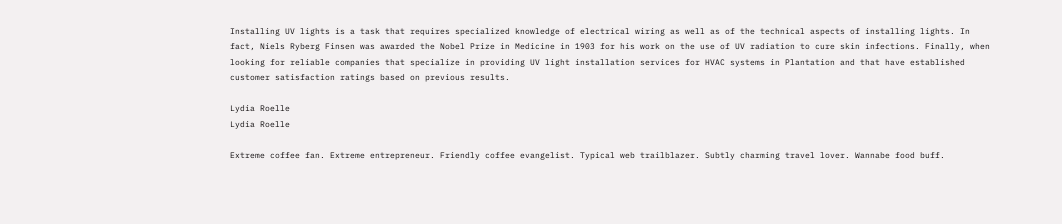Installing UV lights is a task that requires specialized knowledge of electrical wiring as well as of the technical aspects of installing lights. In fact, Niels Ryberg Finsen was awarded the Nobel Prize in Medicine in 1903 for his work on the use of UV radiation to cure skin infections. Finally, when looking for reliable companies that specialize in providing UV light installation services for HVAC systems in Plantation and that have established customer satisfaction ratings based on previous results.

Lydia Roelle
Lydia Roelle

Extreme coffee fan. Extreme entrepreneur. Friendly coffee evangelist. Typical web trailblazer. Subtly charming travel lover. Wannabe food buff.